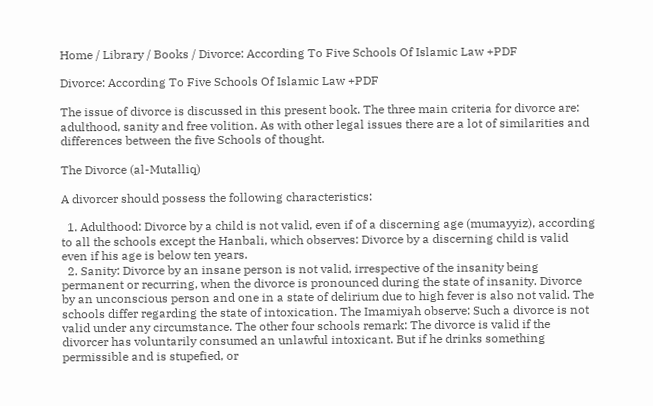Home / Library / Books / Divorce: According To Five Schools Of Islamic Law +PDF

Divorce: According To Five Schools Of Islamic Law +PDF

The issue of divorce is discussed in this present book. The three main criteria for divorce are: adulthood, sanity and free volition. As with other legal issues there are a lot of similarities and differences between the five Schools of thought.

The Divorce (al-Mutalliq)

A divorcer should possess the following characteristics:

  1. Adulthood: Divorce by a child is not valid, even if of a discerning age (mumayyiz), according to all the schools except the Hanbali, which observes: Divorce by a discerning child is valid even if his age is below ten years.
  2. Sanity: Divorce by an insane person is not valid, irrespective of the insanity being permanent or recurring, when the divorce is pronounced during the state of insanity. Divorce by an unconscious person and one in a state of delirium due to high fever is also not valid. The schools differ regarding the state of intoxication. The Imamiyah observe: Such a divorce is not valid under any circumstance. The other four schools remark: The divorce is valid if the divorcer has voluntarily consumed an unlawful intoxicant. But if he drinks something permissible and is stupefied, or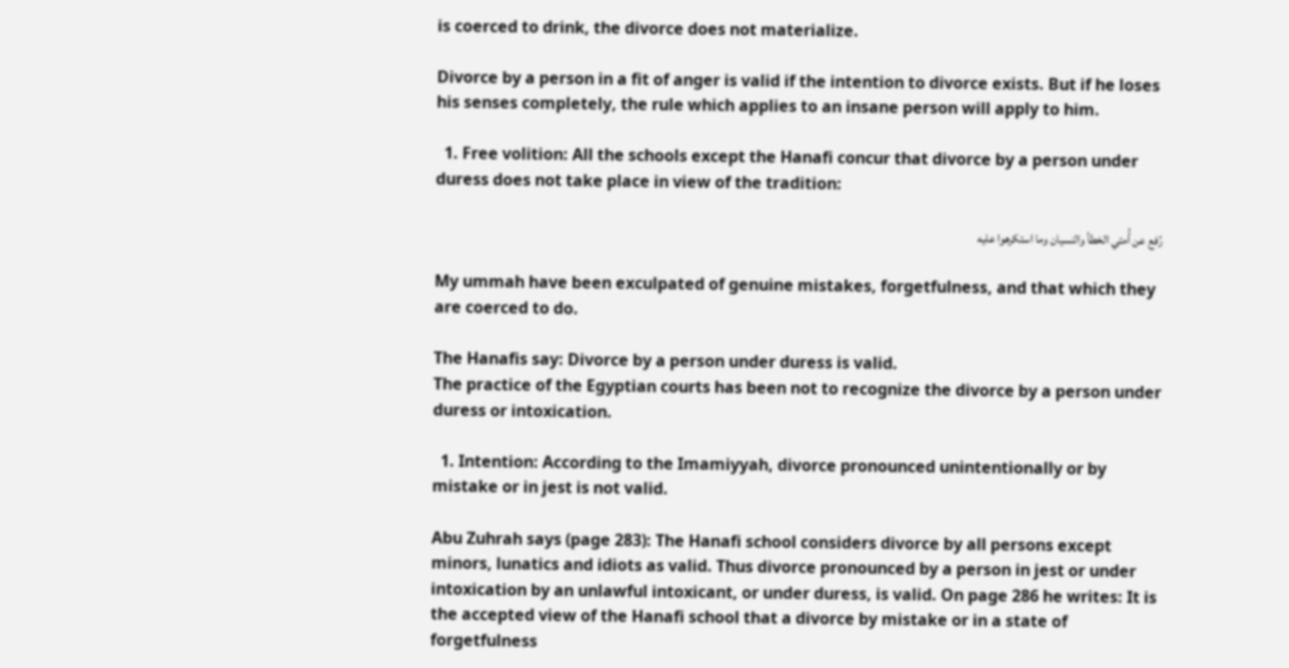is coerced to drink, the divorce does not materialize.

Divorce by a person in a fit of anger is valid if the intention to divorce exists. But if he loses his senses completely, the rule which applies to an insane person will apply to him.

  1. Free volition: All the schools except the Hanafi concur that divorce by a person under duress does not take place in view of the tradition:

رُفع عن أُمتي الخطأ والنسيان وما استكرهوا عليه

My ummah have been exculpated of genuine mistakes, forgetfulness, and that which they are coerced to do.

The Hanafis say: Divorce by a person under duress is valid.
The practice of the Egyptian courts has been not to recognize the divorce by a person under duress or intoxication.

  1. Intention: According to the Imamiyyah, divorce pronounced unintentionally or by mistake or in jest is not valid.

Abu Zuhrah says (page 283): The Hanafi school considers divorce by all persons except minors, lunatics and idiots as valid. Thus divorce pronounced by a person in jest or under intoxication by an unlawful intoxicant, or under duress, is valid. On page 286 he writes: It is the accepted view of the Hanafi school that a divorce by mistake or in a state of forgetfulness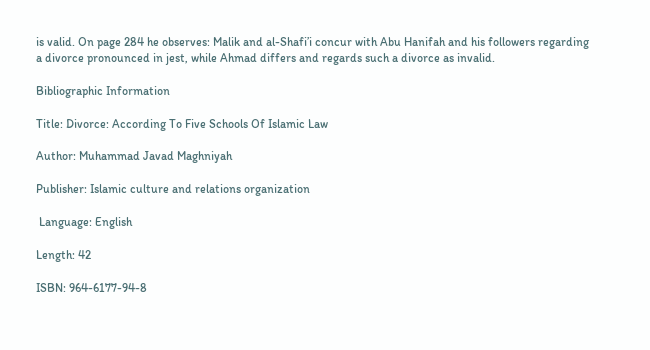is valid. On page 284 he observes: Malik and al-Shafi’i concur with Abu Hanifah and his followers regarding a divorce pronounced in jest, while Ahmad differs and regards such a divorce as invalid.

Bibliographic Information

Title: Divorce: According To Five Schools Of Islamic Law

Author: Muhammad Javad Maghniyah

Publisher: Islamic culture and relations organization

 Language: English

Length: 42

ISBN: 964-6177-94-8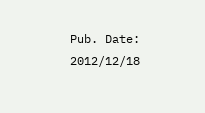Pub. Date: 2012/12/18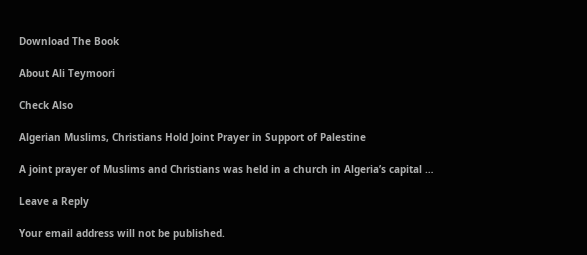Download The Book

About Ali Teymoori

Check Also

Algerian Muslims, Christians Hold Joint Prayer in Support of Palestine

A joint prayer of Muslims and Christians was held in a church in Algeria’s capital …

Leave a Reply

Your email address will not be published.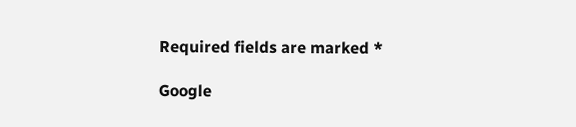Required fields are marked *

Google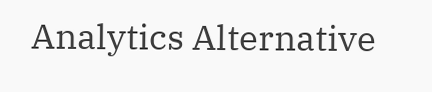Analytics Alternative